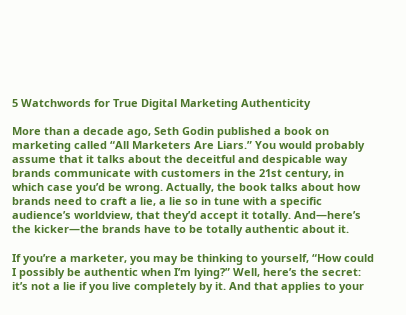5 Watchwords for True Digital Marketing Authenticity

More than a decade ago, Seth Godin published a book on marketing called “All Marketers Are Liars.” You would probably assume that it talks about the deceitful and despicable way brands communicate with customers in the 21st century, in which case you’d be wrong. Actually, the book talks about how brands need to craft a lie, a lie so in tune with a specific audience’s worldview, that they’d accept it totally. And—here’s the kicker—the brands have to be totally authentic about it.

If you’re a marketer, you may be thinking to yourself, “How could I possibly be authentic when I’m lying?” Well, here’s the secret: it’s not a lie if you live completely by it. And that applies to your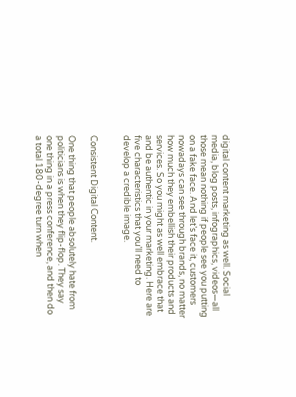digital content marketing as well. Social media, blog posts, infographics, videos—all those mean nothing if people see you putting on a fake face. And let’s face it, customers nowadays can see through brands, no matter how much they embellish their products and services. So you might as well embrace that and be authentic in your marketing. Here are five characteristics that you’ll need to develop a credible image.


Consistent Digital Content.

One thing that people absolutely hate from politicians is when they flip-flop. They say one thing in a press conference, and then do a total 180-degree turn when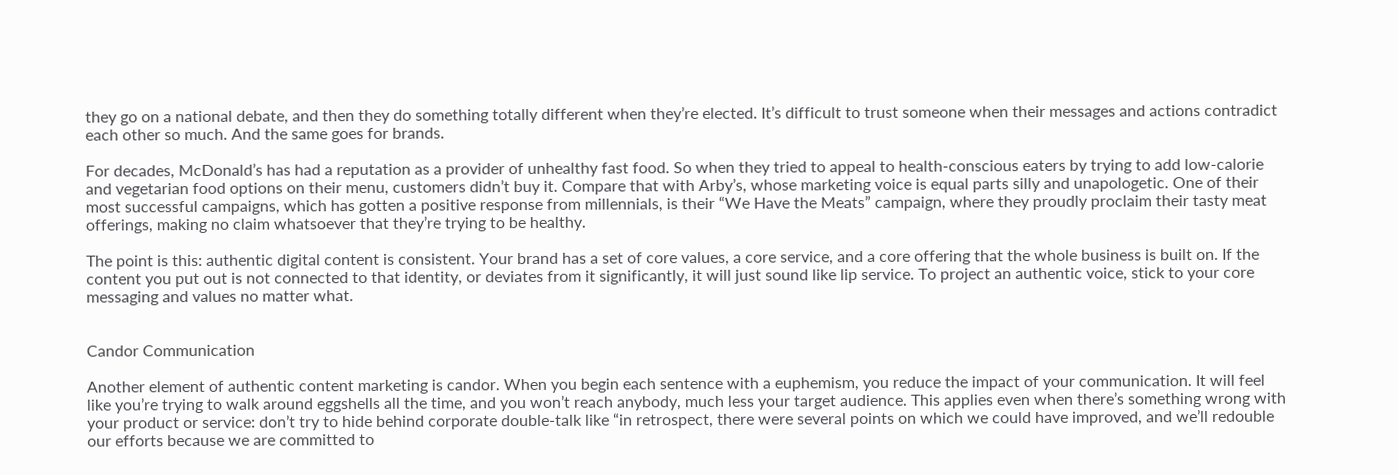they go on a national debate, and then they do something totally different when they’re elected. It’s difficult to trust someone when their messages and actions contradict each other so much. And the same goes for brands.

For decades, McDonald’s has had a reputation as a provider of unhealthy fast food. So when they tried to appeal to health-conscious eaters by trying to add low-calorie and vegetarian food options on their menu, customers didn’t buy it. Compare that with Arby’s, whose marketing voice is equal parts silly and unapologetic. One of their most successful campaigns, which has gotten a positive response from millennials, is their “We Have the Meats” campaign, where they proudly proclaim their tasty meat offerings, making no claim whatsoever that they’re trying to be healthy.

The point is this: authentic digital content is consistent. Your brand has a set of core values, a core service, and a core offering that the whole business is built on. If the content you put out is not connected to that identity, or deviates from it significantly, it will just sound like lip service. To project an authentic voice, stick to your core messaging and values no matter what.


Candor Communication

Another element of authentic content marketing is candor. When you begin each sentence with a euphemism, you reduce the impact of your communication. It will feel like you’re trying to walk around eggshells all the time, and you won’t reach anybody, much less your target audience. This applies even when there’s something wrong with your product or service: don’t try to hide behind corporate double-talk like “in retrospect, there were several points on which we could have improved, and we’ll redouble our efforts because we are committed to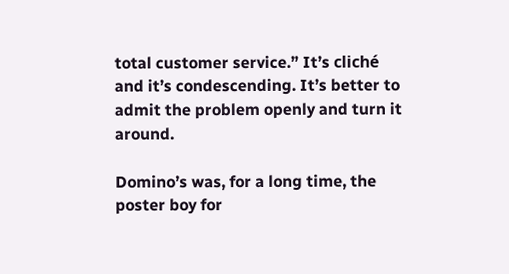total customer service.” It’s cliché and it’s condescending. It’s better to admit the problem openly and turn it around.

Domino’s was, for a long time, the poster boy for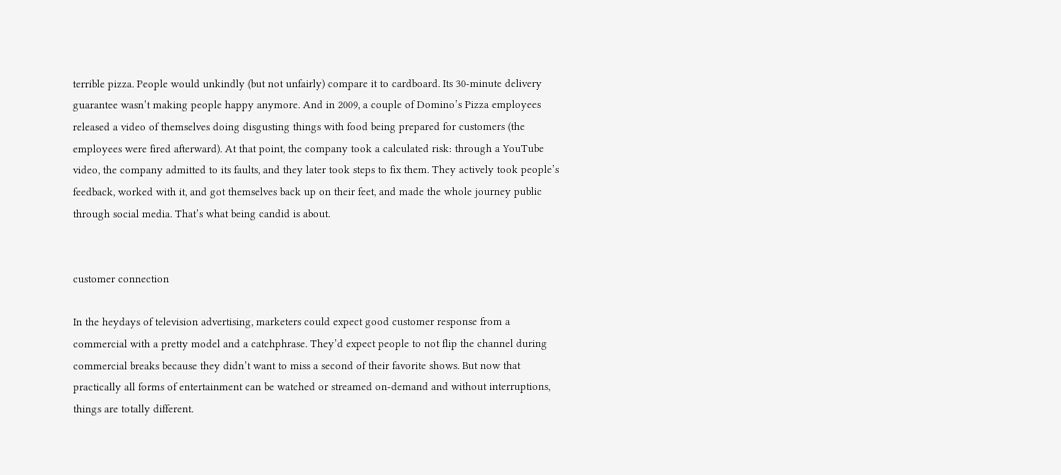terrible pizza. People would unkindly (but not unfairly) compare it to cardboard. Its 30-minute delivery guarantee wasn’t making people happy anymore. And in 2009, a couple of Domino’s Pizza employees released a video of themselves doing disgusting things with food being prepared for customers (the employees were fired afterward). At that point, the company took a calculated risk: through a YouTube video, the company admitted to its faults, and they later took steps to fix them. They actively took people’s feedback, worked with it, and got themselves back up on their feet, and made the whole journey public through social media. That’s what being candid is about.


customer connection

In the heydays of television advertising, marketers could expect good customer response from a commercial with a pretty model and a catchphrase. They’d expect people to not flip the channel during commercial breaks because they didn’t want to miss a second of their favorite shows. But now that practically all forms of entertainment can be watched or streamed on-demand and without interruptions, things are totally different.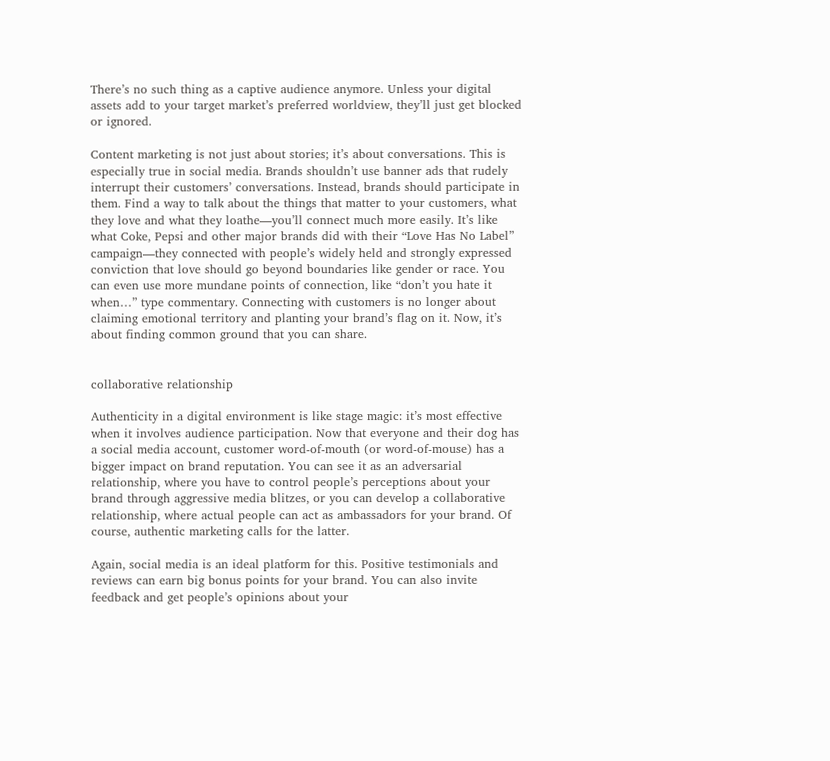There’s no such thing as a captive audience anymore. Unless your digital assets add to your target market’s preferred worldview, they’ll just get blocked or ignored.

Content marketing is not just about stories; it’s about conversations. This is especially true in social media. Brands shouldn’t use banner ads that rudely interrupt their customers’ conversations. Instead, brands should participate in them. Find a way to talk about the things that matter to your customers, what they love and what they loathe—you’ll connect much more easily. It’s like what Coke, Pepsi and other major brands did with their “Love Has No Label” campaign—they connected with people’s widely held and strongly expressed conviction that love should go beyond boundaries like gender or race. You can even use more mundane points of connection, like “don’t you hate it when…” type commentary. Connecting with customers is no longer about claiming emotional territory and planting your brand’s flag on it. Now, it’s about finding common ground that you can share.


collaborative relationship

Authenticity in a digital environment is like stage magic: it’s most effective when it involves audience participation. Now that everyone and their dog has a social media account, customer word-of-mouth (or word-of-mouse) has a bigger impact on brand reputation. You can see it as an adversarial relationship, where you have to control people’s perceptions about your brand through aggressive media blitzes, or you can develop a collaborative relationship, where actual people can act as ambassadors for your brand. Of course, authentic marketing calls for the latter.

Again, social media is an ideal platform for this. Positive testimonials and reviews can earn big bonus points for your brand. You can also invite feedback and get people’s opinions about your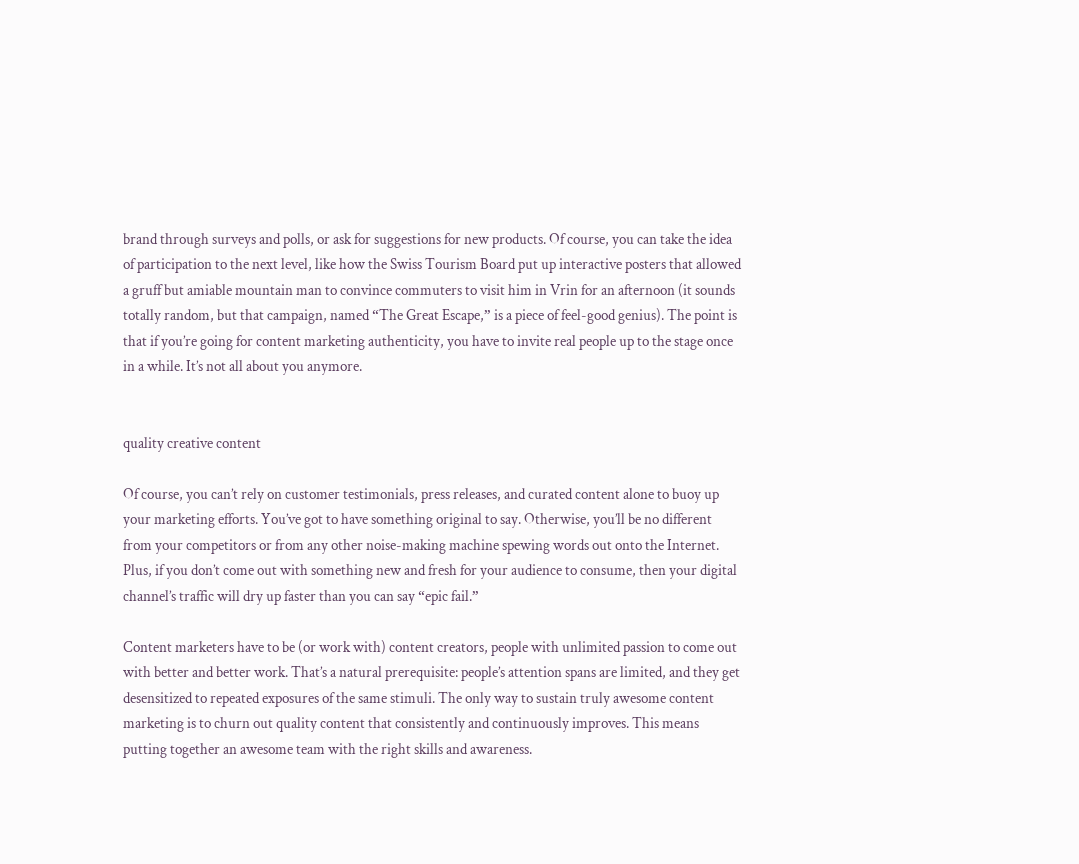brand through surveys and polls, or ask for suggestions for new products. Of course, you can take the idea of participation to the next level, like how the Swiss Tourism Board put up interactive posters that allowed a gruff but amiable mountain man to convince commuters to visit him in Vrin for an afternoon (it sounds totally random, but that campaign, named “The Great Escape,” is a piece of feel-good genius). The point is that if you’re going for content marketing authenticity, you have to invite real people up to the stage once in a while. It’s not all about you anymore.


quality creative content

Of course, you can’t rely on customer testimonials, press releases, and curated content alone to buoy up your marketing efforts. You’ve got to have something original to say. Otherwise, you’ll be no different from your competitors or from any other noise-making machine spewing words out onto the Internet. Plus, if you don’t come out with something new and fresh for your audience to consume, then your digital channel’s traffic will dry up faster than you can say “epic fail.”

Content marketers have to be (or work with) content creators, people with unlimited passion to come out with better and better work. That’s a natural prerequisite: people’s attention spans are limited, and they get desensitized to repeated exposures of the same stimuli. The only way to sustain truly awesome content marketing is to churn out quality content that consistently and continuously improves. This means putting together an awesome team with the right skills and awareness.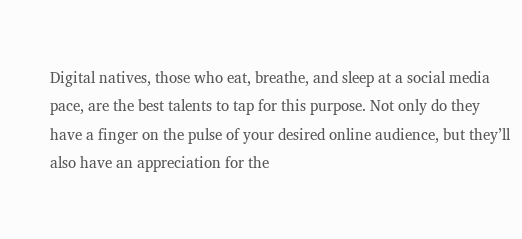Digital natives, those who eat, breathe, and sleep at a social media pace, are the best talents to tap for this purpose. Not only do they have a finger on the pulse of your desired online audience, but they’ll also have an appreciation for the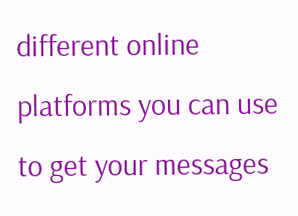different online platforms you can use to get your messages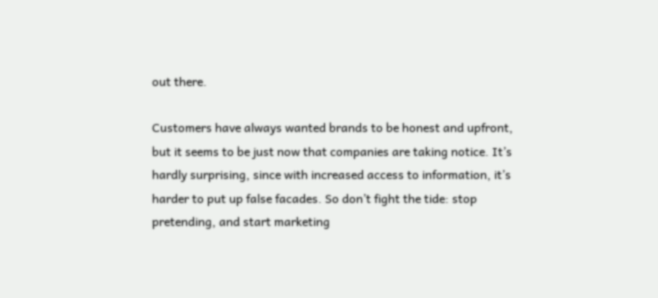out there.

Customers have always wanted brands to be honest and upfront, but it seems to be just now that companies are taking notice. It’s hardly surprising, since with increased access to information, it’s harder to put up false facades. So don’t fight the tide: stop pretending, and start marketing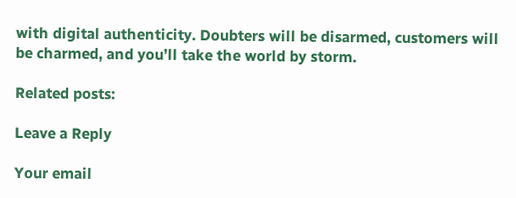with digital authenticity. Doubters will be disarmed, customers will be charmed, and you’ll take the world by storm.

Related posts:

Leave a Reply

Your email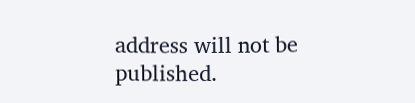address will not be published.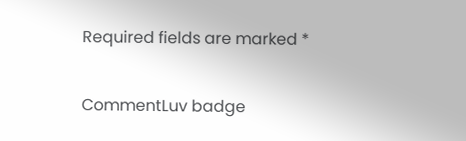Required fields are marked *

CommentLuv badge